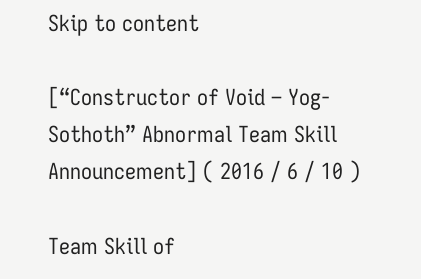Skip to content

[“Constructor of Void – Yog-Sothoth” Abnormal Team Skill Announcement] ( 2016 / 6 / 10 )

Team Skill of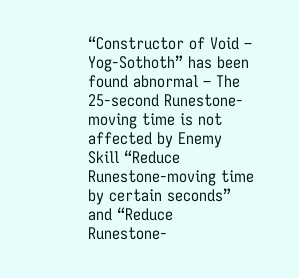“Constructor of Void – Yog-Sothoth” has been found abnormal – The 25-second Runestone-moving time is not affected by Enemy Skill “Reduce Runestone-moving time by certain seconds” and “Reduce Runestone-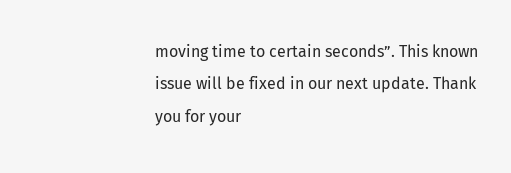moving time to certain seconds”. This known issue will be fixed in our next update. Thank you for your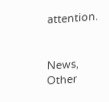attention.


News, Other